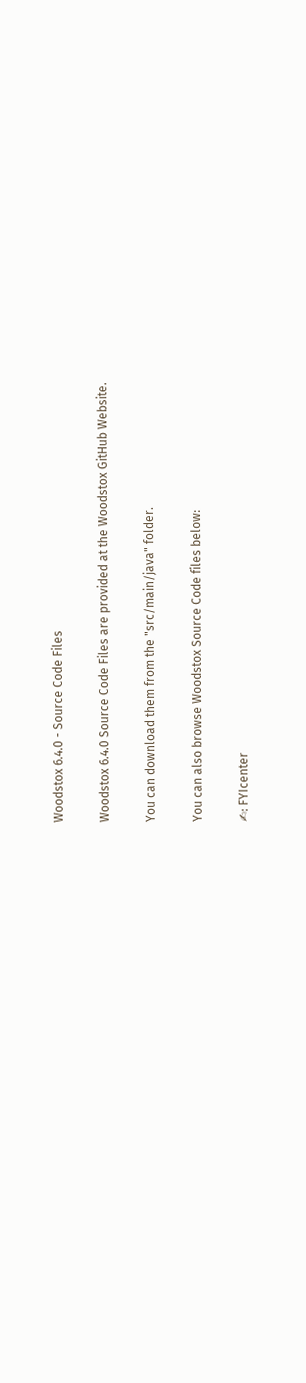Woodstox 6.4.0 - Source Code Files

Woodstox 6.4.0 Source Code Files are provided at the Woodstox GitHub Website.

You can download them from the "src/main/java" folder.

You can also browse Woodstox Source Code files below:

✍: FYIcenter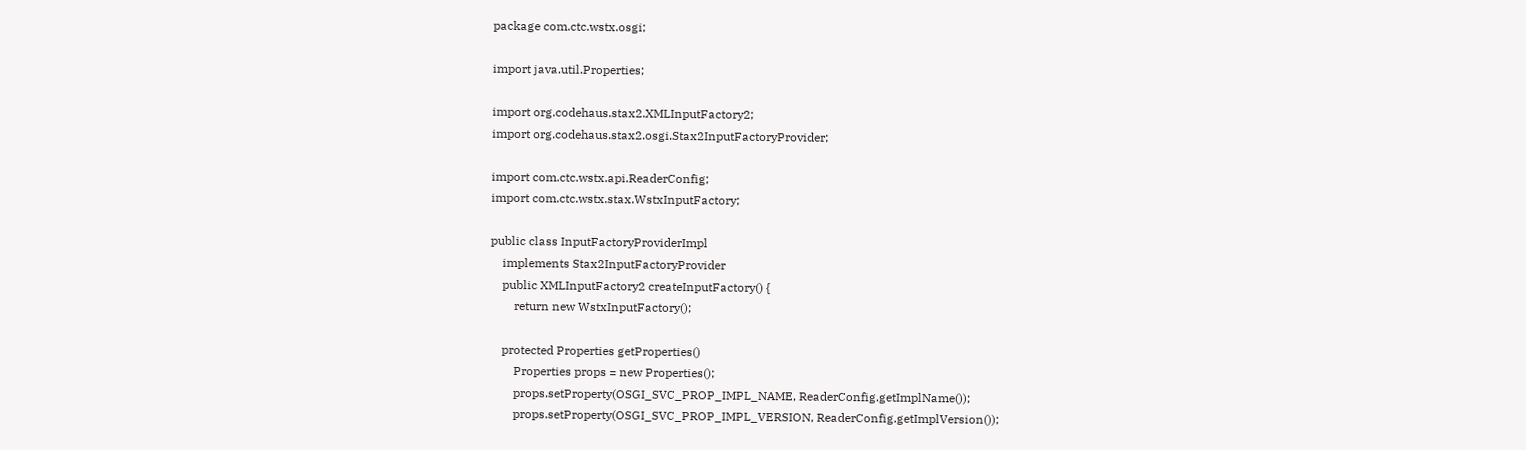package com.ctc.wstx.osgi;

import java.util.Properties;

import org.codehaus.stax2.XMLInputFactory2;
import org.codehaus.stax2.osgi.Stax2InputFactoryProvider;

import com.ctc.wstx.api.ReaderConfig;
import com.ctc.wstx.stax.WstxInputFactory;

public class InputFactoryProviderImpl
    implements Stax2InputFactoryProvider
    public XMLInputFactory2 createInputFactory() {
        return new WstxInputFactory();

    protected Properties getProperties()
        Properties props = new Properties();
        props.setProperty(OSGI_SVC_PROP_IMPL_NAME, ReaderConfig.getImplName());
        props.setProperty(OSGI_SVC_PROP_IMPL_VERSION, ReaderConfig.getImplVersion());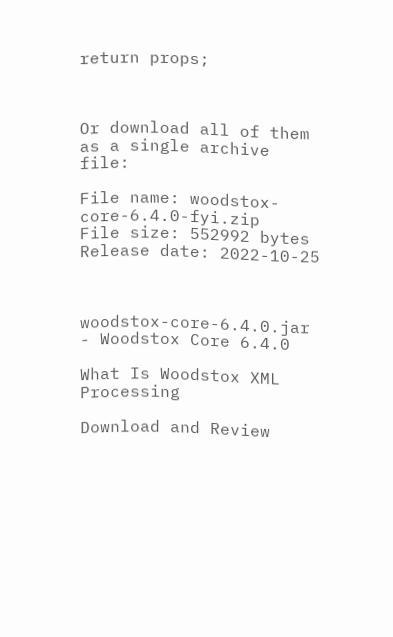return props;



Or download all of them as a single archive file:

File name: woodstox-core-6.4.0-fyi.zip
File size: 552992 bytes
Release date: 2022-10-25



woodstox-core-6.4.0.jar - Woodstox Core 6.4.0

What Is Woodstox XML Processing

Download and Review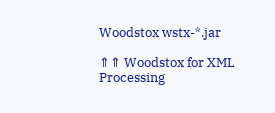Woodstox wstx-*.jar

⇑⇑ Woodstox for XML Processing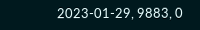2023-01-29, 9883, 0